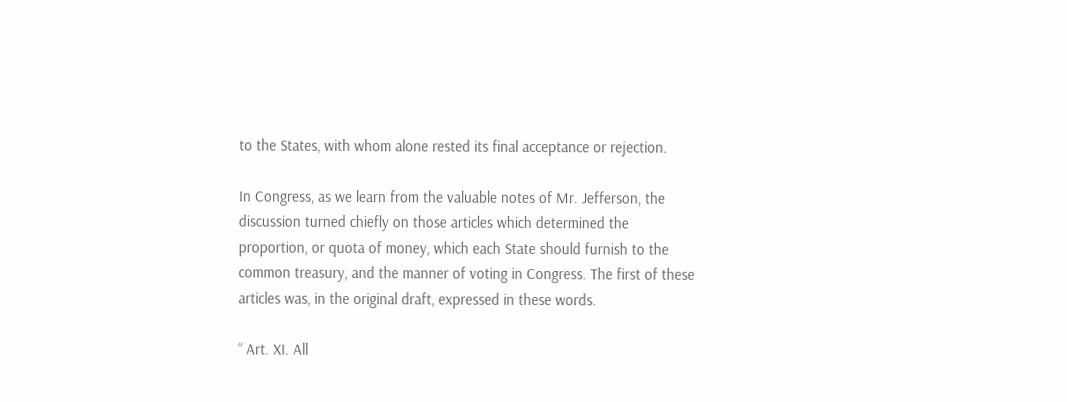to the States, with whom alone rested its final acceptance or rejection.

In Congress, as we learn from the valuable notes of Mr. Jefferson, the discussion turned chiefly on those articles which determined the proportion, or quota of money, which each State should furnish to the common treasury, and the manner of voting in Congress. The first of these articles was, in the original draft, expressed in these words.

“ Art. XI. All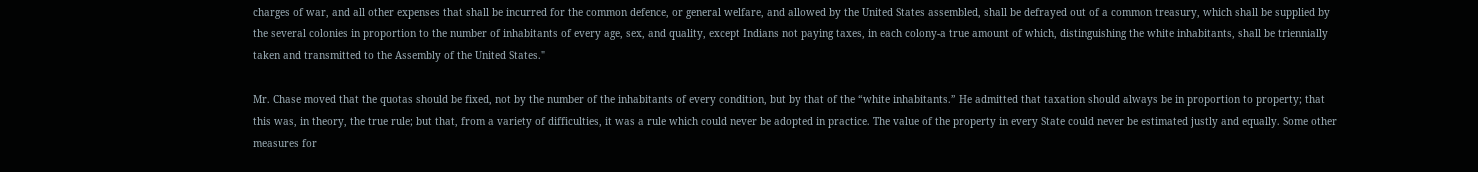charges of war, and all other expenses that shall be incurred for the common defence, or general welfare, and allowed by the United States assembled, shall be defrayed out of a common treasury, which shall be supplied by the several colonies in proportion to the number of inhabitants of every age, sex, and quality, except Indians not paying taxes, in each colony-a true amount of which, distinguishing the white inhabitants, shall be triennially taken and transmitted to the Assembly of the United States."

Mr. Chase moved that the quotas should be fixed, not by the number of the inhabitants of every condition, but by that of the “white inhabitants.” He admitted that taxation should always be in proportion to property; that this was, in theory, the true rule; but that, from a variety of difficulties, it was a rule which could never be adopted in practice. The value of the property in every State could never be estimated justly and equally. Some other measures for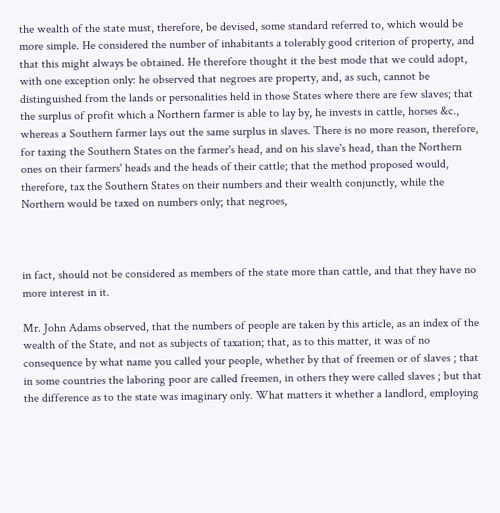the wealth of the state must, therefore, be devised, some standard referred to, which would be more simple. He considered the number of inhabitants a tolerably good criterion of property, and that this might always be obtained. He therefore thought it the best mode that we could adopt, with one exception only: he observed that negroes are property, and, as such, cannot be distinguished from the lands or personalities held in those States where there are few slaves; that the surplus of profit which a Northern farmer is able to lay by, he invests in cattle, horses &c., whereas a Southern farmer lays out the same surplus in slaves. There is no more reason, therefore, for taxing the Southern States on the farmer's head, and on his slave's head, than the Northern ones on their farmers' heads and the heads of their cattle; that the method proposed would, therefore, tax the Southern States on their numbers and their wealth conjunctly, while the Northern would be taxed on numbers only; that negroes,



in fact, should not be considered as members of the state more than cattle, and that they have no more interest in it.

Mr. John Adams observed, that the numbers of people are taken by this article, as an index of the wealth of the State, and not as subjects of taxation; that, as to this matter, it was of no consequence by what name you called your people, whether by that of freemen or of slaves ; that in some countries the laboring poor are called freemen, in others they were called slaves ; but that the difference as to the state was imaginary only. What matters it whether a landlord, employing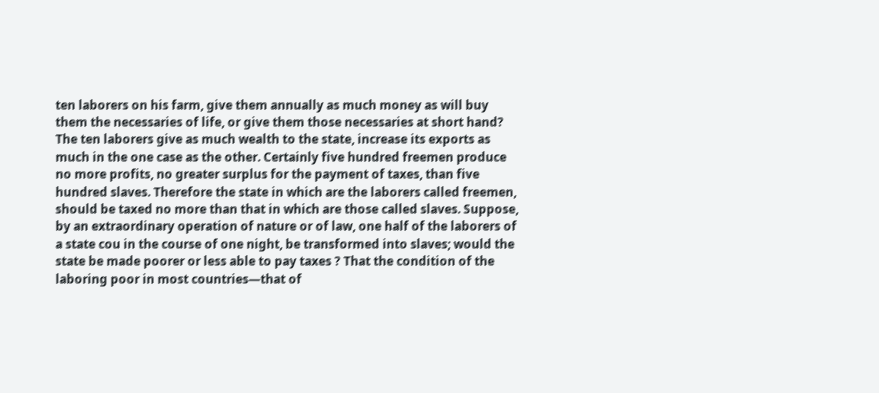ten laborers on his farm, give them annually as much money as will buy them the necessaries of life, or give them those necessaries at short hand? The ten laborers give as much wealth to the state, increase its exports as much in the one case as the other. Certainly five hundred freemen produce no more profits, no greater surplus for the payment of taxes, than five hundred slaves. Therefore the state in which are the laborers called freemen, should be taxed no more than that in which are those called slaves. Suppose, by an extraordinary operation of nature or of law, one half of the laborers of a state cou in the course of one night, be transformed into slaves; would the state be made poorer or less able to pay taxes ? That the condition of the laboring poor in most countries—that of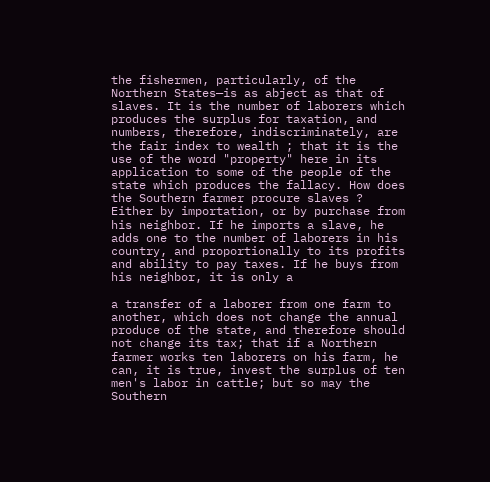the fishermen, particularly, of the Northern States—is as abject as that of slaves. It is the number of laborers which produces the surplus for taxation, and numbers, therefore, indiscriminately, are the fair index to wealth ; that it is the use of the word "property" here in its application to some of the people of the state which produces the fallacy. How does the Southern farmer procure slaves ? Either by importation, or by purchase from his neighbor. If he imports a slave, he adds one to the number of laborers in his country, and proportionally to its profits and ability to pay taxes. If he buys from his neighbor, it is only a

a transfer of a laborer from one farm to another, which does not change the annual produce of the state, and therefore should not change its tax; that if a Northern farmer works ten laborers on his farm, he can, it is true, invest the surplus of ten men's labor in cattle; but so may the Southern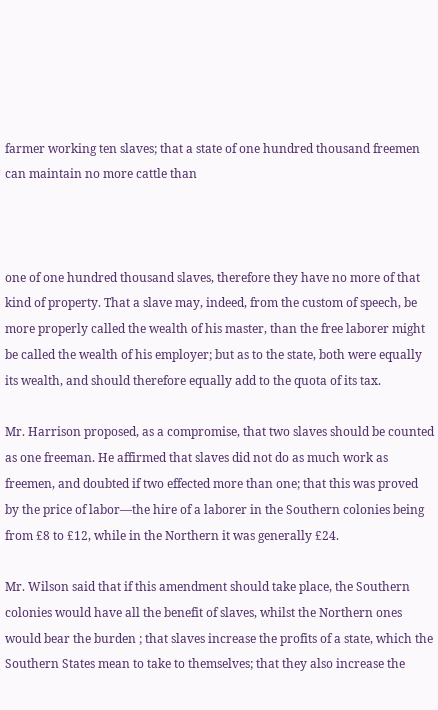farmer working ten slaves; that a state of one hundred thousand freemen can maintain no more cattle than



one of one hundred thousand slaves, therefore they have no more of that kind of property. That a slave may, indeed, from the custom of speech, be more properly called the wealth of his master, than the free laborer might be called the wealth of his employer; but as to the state, both were equally its wealth, and should therefore equally add to the quota of its tax.

Mr. Harrison proposed, as a compromise, that two slaves should be counted as one freeman. He affirmed that slaves did not do as much work as freemen, and doubted if two effected more than one; that this was proved by the price of labor—the hire of a laborer in the Southern colonies being from £8 to £12, while in the Northern it was generally £24.

Mr. Wilson said that if this amendment should take place, the Southern colonies would have all the benefit of slaves, whilst the Northern ones would bear the burden ; that slaves increase the profits of a state, which the Southern States mean to take to themselves; that they also increase the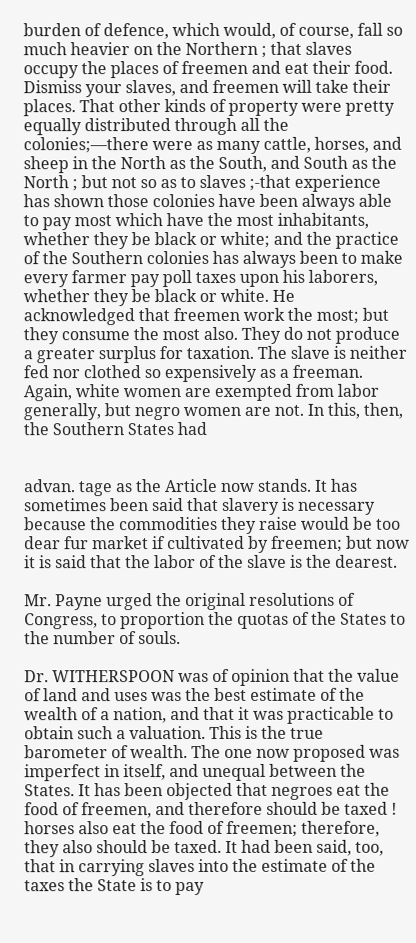burden of defence, which would, of course, fall so much heavier on the Northern ; that slaves occupy the places of freemen and eat their food. Dismiss your slaves, and freemen will take their places. That other kinds of property were pretty equally distributed through all the colonies;—there were as many cattle, horses, and sheep in the North as the South, and South as the North ; but not so as to slaves ;-that experience has shown those colonies have been always able to pay most which have the most inhabitants, whether they be black or white; and the practice of the Southern colonies has always been to make every farmer pay poll taxes upon his laborers, whether they be black or white. He acknowledged that freemen work the most; but they consume the most also. They do not produce a greater surplus for taxation. The slave is neither fed nor clothed so expensively as a freeman. Again, white women are exempted from labor generally, but negro women are not. In this, then, the Southern States had


advan. tage as the Article now stands. It has sometimes been said that slavery is necessary because the commodities they raise would be too dear fur market if cultivated by freemen; but now it is said that the labor of the slave is the dearest.

Mr. Payne urged the original resolutions of Congress, to proportion the quotas of the States to the number of souls.

Dr. WITHERSPOON was of opinion that the value of land and uses was the best estimate of the wealth of a nation, and that it was practicable to obtain such a valuation. This is the true barometer of wealth. The one now proposed was imperfect in itself, and unequal between the States. It has been objected that negroes eat the food of freemen, and therefore should be taxed ! horses also eat the food of freemen; therefore, they also should be taxed. It had been said, too, that in carrying slaves into the estimate of the taxes the State is to pay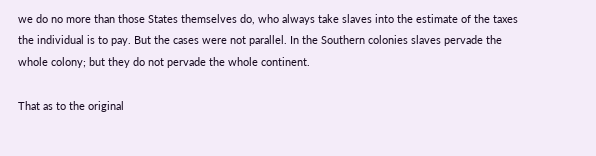we do no more than those States themselves do, who always take slaves into the estimate of the taxes the individual is to pay. But the cases were not parallel. In the Southern colonies slaves pervade the whole colony; but they do not pervade the whole continent.

That as to the original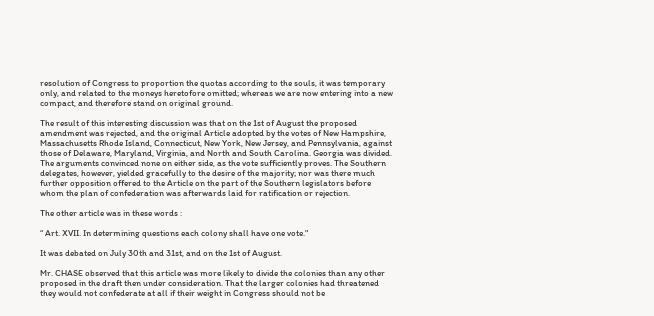resolution of Congress to proportion the quotas according to the souls, it was temporary only, and related to the moneys heretofore omitted; whereas we are now entering into a new compact, and therefore stand on original ground.

The result of this interesting discussion was that on the 1st of August the proposed amendment was rejected, and the original Article adopted by the votes of New Hampshire, Massachusetts Rhode Island, Connecticut, New York, New Jersey, and Pennsylvania, against those of Delaware, Maryland, Virginia, and North and South Carolina. Georgia was divided. The arguments convinced none on either side, as the vote sufficiently proves. The Southern delegates, however, yielded gracefully to the desire of the majority; nor was there much further opposition offered to the Article on the part of the Southern legislators before whom the plan of confederation was afterwards laid for ratification or rejection.

The other article was in these words :

“ Art. XVII. In determining questions each colony shall have one vote."

It was debated on July 30th and 31st, and on the 1st of August.

Mr. CHASE observed that this article was more likely to divide the colonies than any other proposed in the draft then under consideration. That the larger colonies had threatened they would not confederate at all if their weight in Congress should not be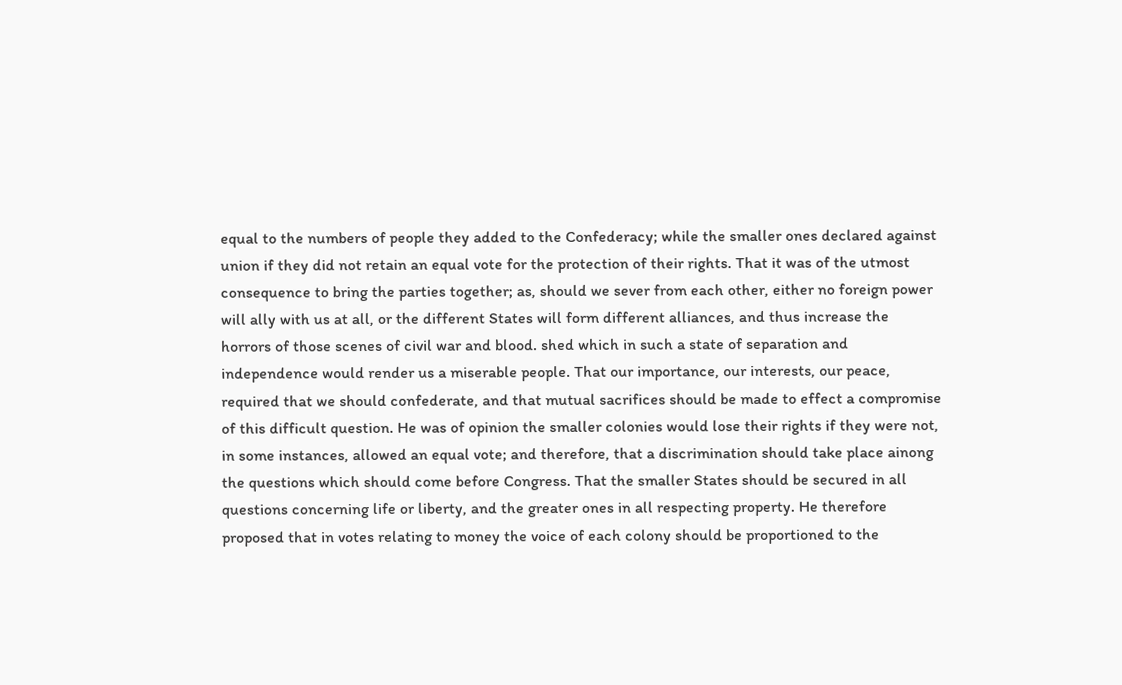equal to the numbers of people they added to the Confederacy; while the smaller ones declared against union if they did not retain an equal vote for the protection of their rights. That it was of the utmost consequence to bring the parties together; as, should we sever from each other, either no foreign power will ally with us at all, or the different States will form different alliances, and thus increase the horrors of those scenes of civil war and blood. shed which in such a state of separation and independence would render us a miserable people. That our importance, our interests, our peace, required that we should confederate, and that mutual sacrifices should be made to effect a compromise of this difficult question. He was of opinion the smaller colonies would lose their rights if they were not, in some instances, allowed an equal vote; and therefore, that a discrimination should take place ainong the questions which should come before Congress. That the smaller States should be secured in all questions concerning life or liberty, and the greater ones in all respecting property. He therefore proposed that in votes relating to money the voice of each colony should be proportioned to the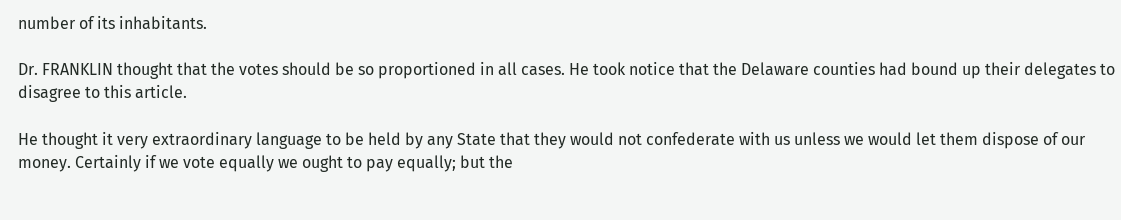number of its inhabitants.

Dr. FRANKLIN thought that the votes should be so proportioned in all cases. He took notice that the Delaware counties had bound up their delegates to disagree to this article.

He thought it very extraordinary language to be held by any State that they would not confederate with us unless we would let them dispose of our money. Certainly if we vote equally we ought to pay equally; but the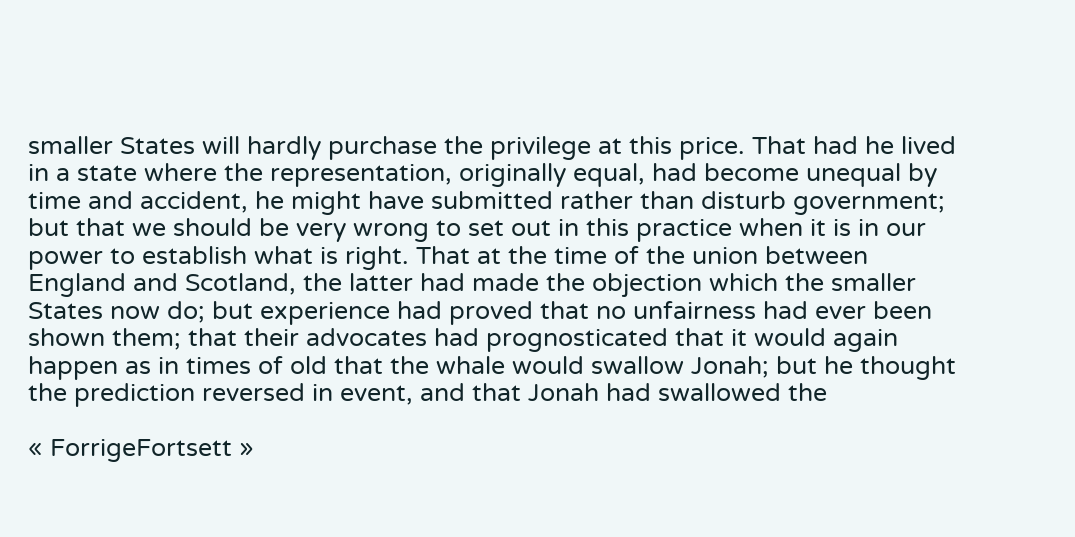smaller States will hardly purchase the privilege at this price. That had he lived in a state where the representation, originally equal, had become unequal by time and accident, he might have submitted rather than disturb government; but that we should be very wrong to set out in this practice when it is in our power to establish what is right. That at the time of the union between England and Scotland, the latter had made the objection which the smaller States now do; but experience had proved that no unfairness had ever been shown them; that their advocates had prognosticated that it would again happen as in times of old that the whale would swallow Jonah; but he thought the prediction reversed in event, and that Jonah had swallowed the

« ForrigeFortsett »